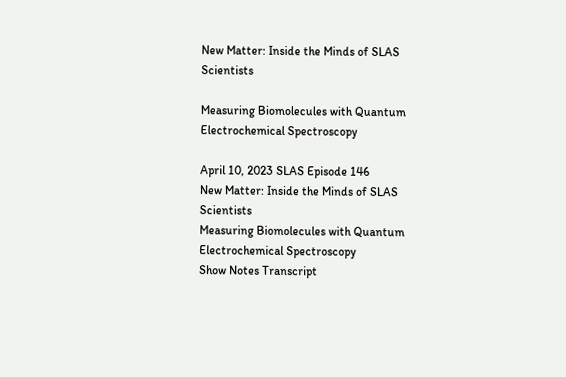New Matter: Inside the Minds of SLAS Scientists

Measuring Biomolecules with Quantum Electrochemical Spectroscopy

April 10, 2023 SLAS Episode 146
New Matter: Inside the Minds of SLAS Scientists
Measuring Biomolecules with Quantum Electrochemical Spectroscopy
Show Notes Transcript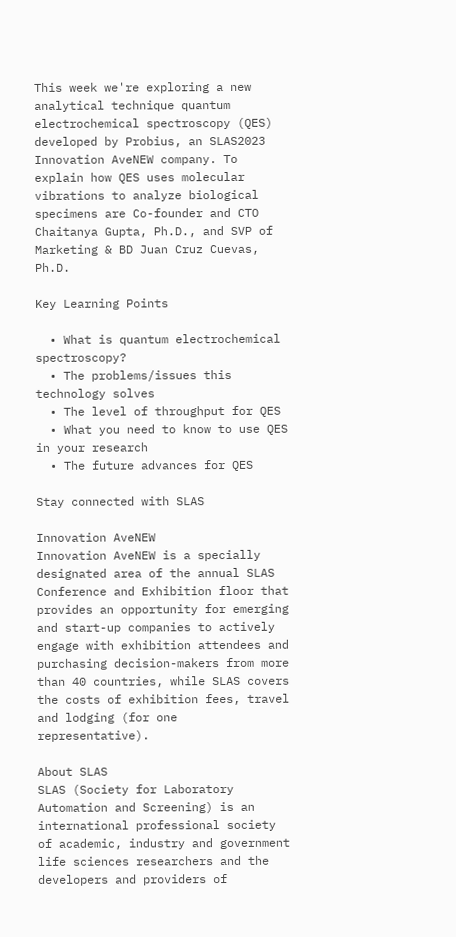This week we're exploring a new analytical technique quantum electrochemical spectroscopy (QES) developed by Probius, an SLAS2023 Innovation AveNEW company. To explain how QES uses molecular vibrations to analyze biological specimens are Co-founder and CTO Chaitanya Gupta, Ph.D., and SVP of Marketing & BD Juan Cruz Cuevas, Ph.D.

Key Learning Points

  • What is quantum electrochemical spectroscopy?
  • The problems/issues this technology solves
  • The level of throughput for QES
  • What you need to know to use QES in your research
  • The future advances for QES

Stay connected with SLAS

Innovation AveNEW
Innovation AveNEW is a specially designated area of the annual SLAS Conference and Exhibition floor that provides an opportunity for emerging and start-up companies to actively engage with exhibition attendees and purchasing decision-makers from more than 40 countries, while SLAS covers the costs of exhibition fees, travel and lodging (for one representative).

About SLAS
SLAS (Society for Laboratory Automation and Screening) is an international professional society of academic, industry and government life sciences researchers and the developers and providers of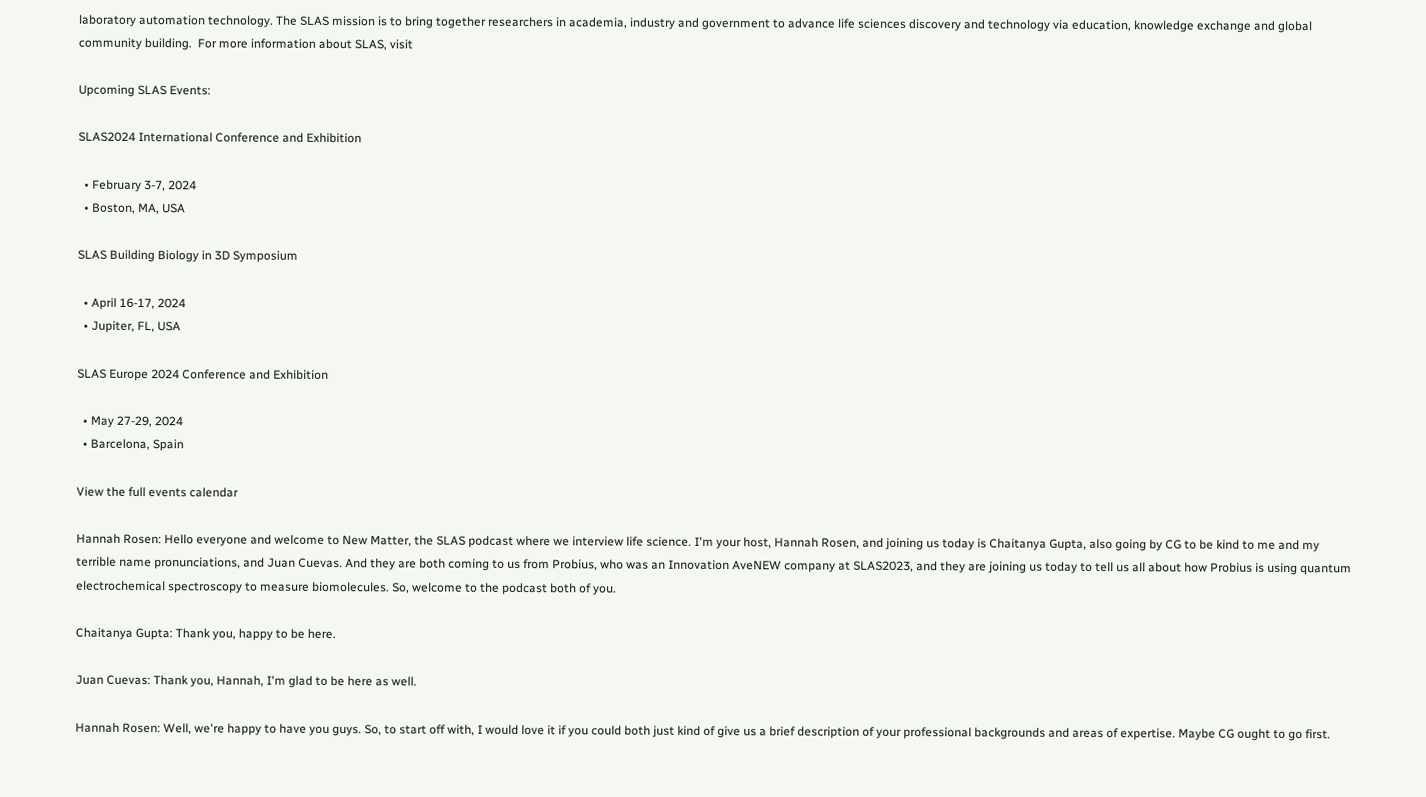laboratory automation technology. The SLAS mission is to bring together researchers in academia, industry and government to advance life sciences discovery and technology via education, knowledge exchange and global community building.  For more information about SLAS, visit

Upcoming SLAS Events:

SLAS2024 International Conference and Exhibition

  • February 3-7, 2024
  • Boston, MA, USA

SLAS Building Biology in 3D Symposium

  • April 16-17, 2024
  • Jupiter, FL, USA

SLAS Europe 2024 Conference and Exhibition

  • May 27-29, 2024
  • Barcelona, Spain

View the full events calendar

Hannah Rosen: Hello everyone and welcome to New Matter, the SLAS podcast where we interview life science. I'm your host, Hannah Rosen, and joining us today is Chaitanya Gupta, also going by CG to be kind to me and my terrible name pronunciations, and Juan Cuevas. And they are both coming to us from Probius, who was an Innovation AveNEW company at SLAS2023, and they are joining us today to tell us all about how Probius is using quantum electrochemical spectroscopy to measure biomolecules. So, welcome to the podcast both of you.

Chaitanya Gupta: Thank you, happy to be here.

Juan Cuevas: Thank you, Hannah, I'm glad to be here as well.

Hannah Rosen: Well, we're happy to have you guys. So, to start off with, I would love it if you could both just kind of give us a brief description of your professional backgrounds and areas of expertise. Maybe CG ought to go first.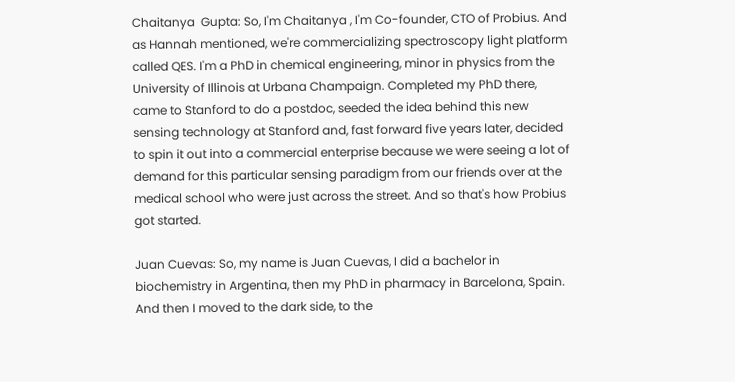Chaitanya  Gupta: So, I'm Chaitanya , I'm Co-founder, CTO of Probius. And as Hannah mentioned, we're commercializing spectroscopy light platform called QES. I'm a PhD in chemical engineering, minor in physics from the University of Illinois at Urbana Champaign. Completed my PhD there, came to Stanford to do a postdoc, seeded the idea behind this new sensing technology at Stanford and, fast forward five years later, decided to spin it out into a commercial enterprise because we were seeing a lot of demand for this particular sensing paradigm from our friends over at the medical school who were just across the street. And so that's how Probius got started.

Juan Cuevas: So, my name is Juan Cuevas, I did a bachelor in biochemistry in Argentina, then my PhD in pharmacy in Barcelona, Spain. And then I moved to the dark side, to the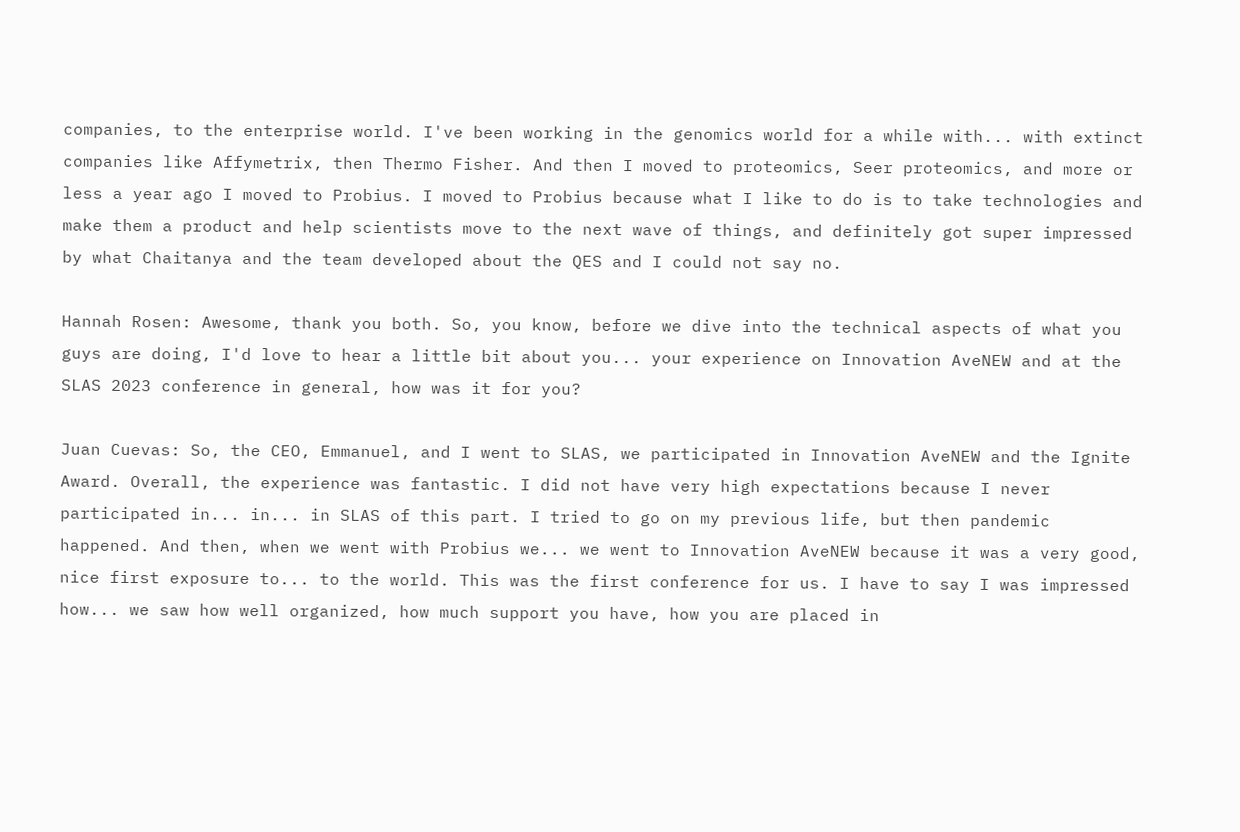companies, to the enterprise world. I've been working in the genomics world for a while with... with extinct companies like Affymetrix, then Thermo Fisher. And then I moved to proteomics, Seer proteomics, and more or less a year ago I moved to Probius. I moved to Probius because what I like to do is to take technologies and make them a product and help scientists move to the next wave of things, and definitely got super impressed by what Chaitanya and the team developed about the QES and I could not say no.

Hannah Rosen: Awesome, thank you both. So, you know, before we dive into the technical aspects of what you guys are doing, I'd love to hear a little bit about you... your experience on Innovation AveNEW and at the SLAS 2023 conference in general, how was it for you?

Juan Cuevas: So, the CEO, Emmanuel, and I went to SLAS, we participated in Innovation AveNEW and the Ignite Award. Overall, the experience was fantastic. I did not have very high expectations because I never participated in... in... in SLAS of this part. I tried to go on my previous life, but then pandemic happened. And then, when we went with Probius we... we went to Innovation AveNEW because it was a very good, nice first exposure to... to the world. This was the first conference for us. I have to say I was impressed how... we saw how well organized, how much support you have, how you are placed in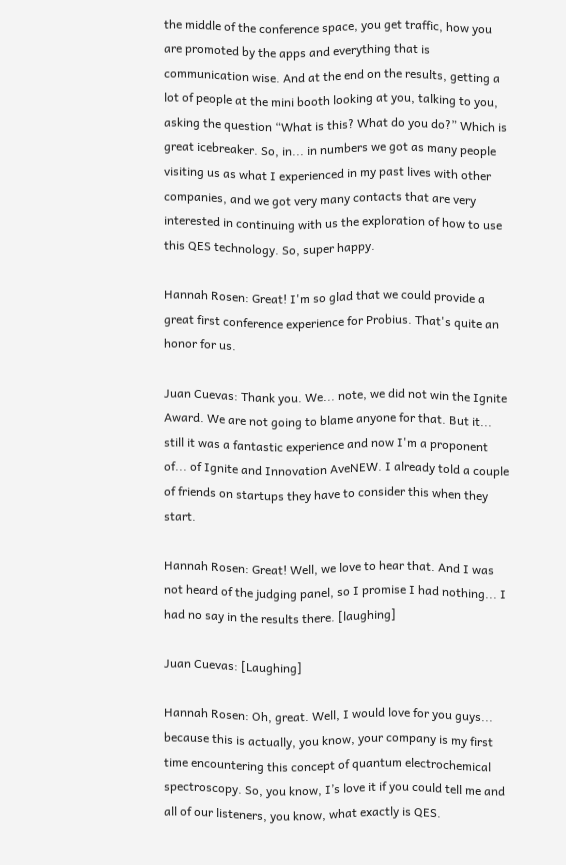the middle of the conference space, you get traffic, how you are promoted by the apps and everything that is communication wise. And at the end on the results, getting a lot of people at the mini booth looking at you, talking to you, asking the question “What is this? What do you do?” Which is great icebreaker. So, in... in numbers we got as many people visiting us as what I experienced in my past lives with other companies, and we got very many contacts that are very interested in continuing with us the exploration of how to use this QES technology. So, super happy.

Hannah Rosen: Great! I'm so glad that we could provide a great first conference experience for Probius. That's quite an honor for us.

Juan Cuevas: Thank you. We... note, we did not win the Ignite Award. We are not going to blame anyone for that. But it... still it was a fantastic experience and now I'm a proponent of... of Ignite and Innovation AveNEW. I already told a couple of friends on startups they have to consider this when they start.

Hannah Rosen: Great! Well, we love to hear that. And I was not heard of the judging panel, so I promise I had nothing... I had no say in the results there. [laughing]

Juan Cuevas: [Laughing]

Hannah Rosen: Oh, great. Well, I would love for you guys... because this is actually, you know, your company is my first time encountering this concept of quantum electrochemical spectroscopy. So, you know, I’s love it if you could tell me and all of our listeners, you know, what exactly is QES.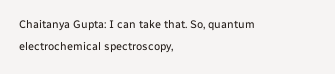Chaitanya Gupta: I can take that. So, quantum electrochemical spectroscopy,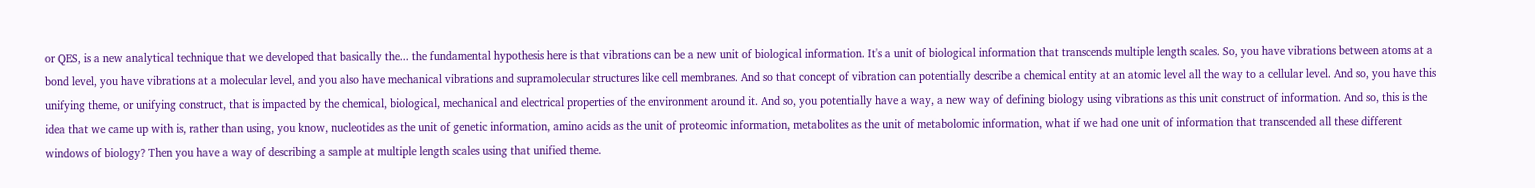or QES, is a new analytical technique that we developed that basically the... the fundamental hypothesis here is that vibrations can be a new unit of biological information. It's a unit of biological information that transcends multiple length scales. So, you have vibrations between atoms at a bond level, you have vibrations at a molecular level, and you also have mechanical vibrations and supramolecular structures like cell membranes. And so that concept of vibration can potentially describe a chemical entity at an atomic level all the way to a cellular level. And so, you have this unifying theme, or unifying construct, that is impacted by the chemical, biological, mechanical and electrical properties of the environment around it. And so, you potentially have a way, a new way of defining biology using vibrations as this unit construct of information. And so, this is the idea that we came up with is, rather than using, you know, nucleotides as the unit of genetic information, amino acids as the unit of proteomic information, metabolites as the unit of metabolomic information, what if we had one unit of information that transcended all these different windows of biology? Then you have a way of describing a sample at multiple length scales using that unified theme.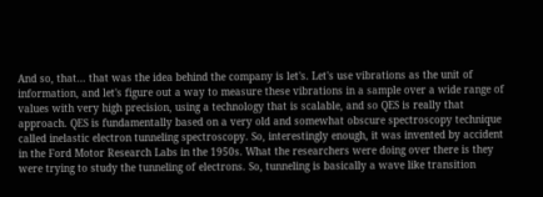And so, that... that was the idea behind the company is let's. Let's use vibrations as the unit of information, and let's figure out a way to measure these vibrations in a sample over a wide range of values with very high precision, using a technology that is scalable, and so QES is really that approach. QES is fundamentally based on a very old and somewhat obscure spectroscopy technique called inelastic electron tunneling spectroscopy. So, interestingly enough, it was invented by accident in the Ford Motor Research Labs in the 1950s. What the researchers were doing over there is they were trying to study the tunneling of electrons. So, tunneling is basically a wave like transition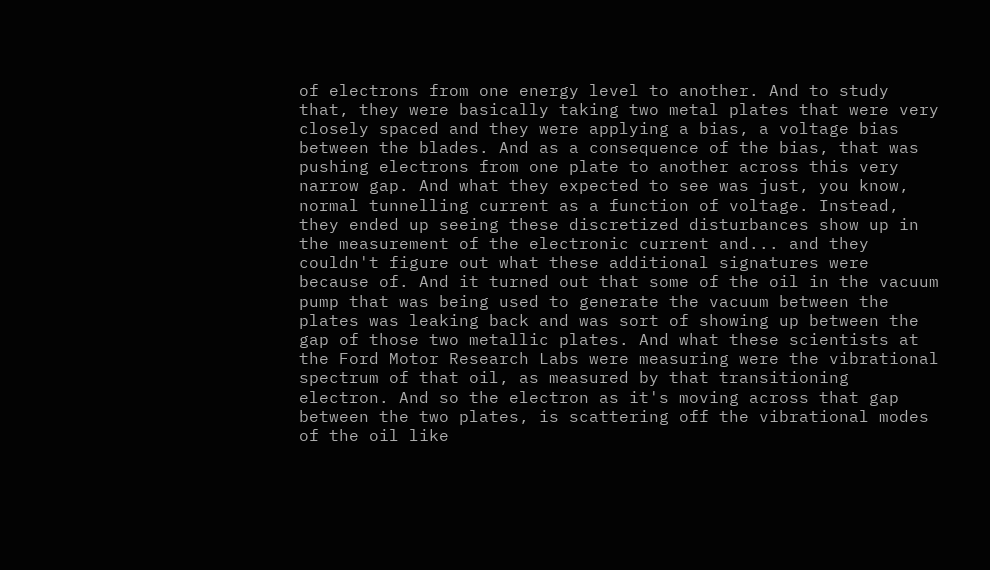of electrons from one energy level to another. And to study that, they were basically taking two metal plates that were very closely spaced and they were applying a bias, a voltage bias between the blades. And as a consequence of the bias, that was pushing electrons from one plate to another across this very narrow gap. And what they expected to see was just, you know, normal tunnelling current as a function of voltage. Instead, they ended up seeing these discretized disturbances show up in the measurement of the electronic current and... and they couldn't figure out what these additional signatures were because of. And it turned out that some of the oil in the vacuum pump that was being used to generate the vacuum between the plates was leaking back and was sort of showing up between the gap of those two metallic plates. And what these scientists at the Ford Motor Research Labs were measuring were the vibrational spectrum of that oil, as measured by that transitioning electron. And so the electron as it's moving across that gap between the two plates, is scattering off the vibrational modes of the oil like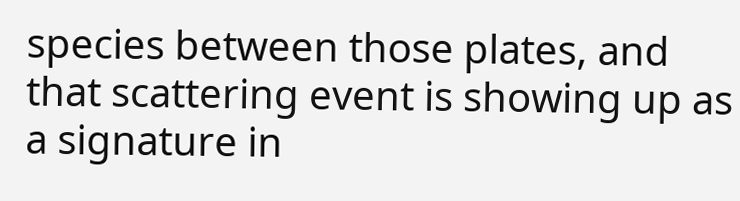species between those plates, and that scattering event is showing up as a signature in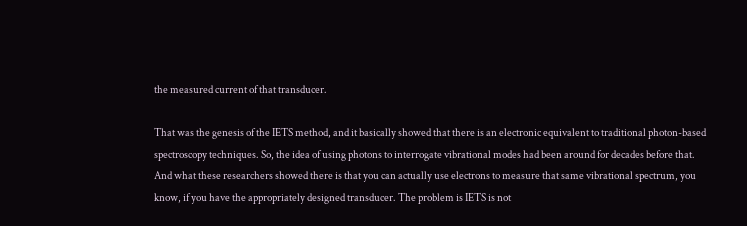the measured current of that transducer.

That was the genesis of the IETS method, and it basically showed that there is an electronic equivalent to traditional photon-based spectroscopy techniques. So, the idea of using photons to interrogate vibrational modes had been around for decades before that. And what these researchers showed there is that you can actually use electrons to measure that same vibrational spectrum, you know, if you have the appropriately designed transducer. The problem is IETS is not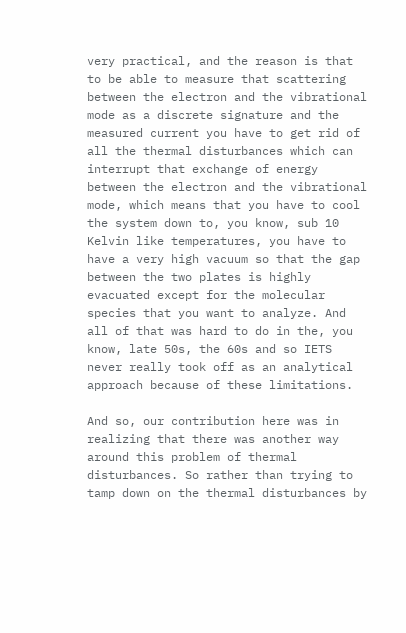very practical, and the reason is that to be able to measure that scattering between the electron and the vibrational mode as a discrete signature and the measured current you have to get rid of all the thermal disturbances which can interrupt that exchange of energy between the electron and the vibrational mode, which means that you have to cool the system down to, you know, sub 10 Kelvin like temperatures, you have to have a very high vacuum so that the gap between the two plates is highly evacuated except for the molecular species that you want to analyze. And all of that was hard to do in the, you know, late 50s, the 60s and so IETS never really took off as an analytical approach because of these limitations.

And so, our contribution here was in realizing that there was another way around this problem of thermal disturbances. So rather than trying to tamp down on the thermal disturbances by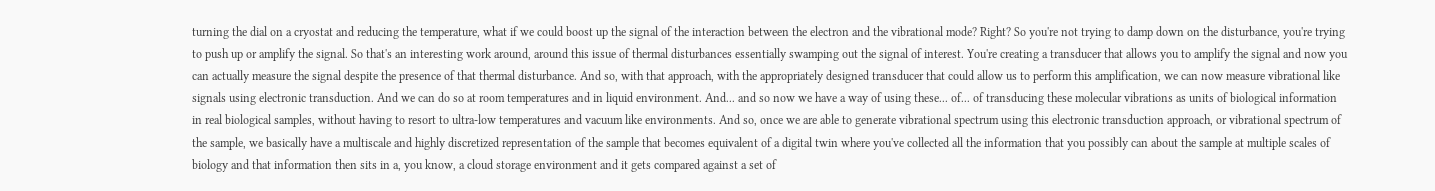turning the dial on a cryostat and reducing the temperature, what if we could boost up the signal of the interaction between the electron and the vibrational mode? Right? So you're not trying to damp down on the disturbance, you're trying to push up or amplify the signal. So that's an interesting work around, around this issue of thermal disturbances essentially swamping out the signal of interest. You're creating a transducer that allows you to amplify the signal and now you can actually measure the signal despite the presence of that thermal disturbance. And so, with that approach, with the appropriately designed transducer that could allow us to perform this amplification, we can now measure vibrational like signals using electronic transduction. And we can do so at room temperatures and in liquid environment. And... and so now we have a way of using these... of... of transducing these molecular vibrations as units of biological information in real biological samples, without having to resort to ultra-low temperatures and vacuum like environments. And so, once we are able to generate vibrational spectrum using this electronic transduction approach, or vibrational spectrum of the sample, we basically have a multiscale and highly discretized representation of the sample that becomes equivalent of a digital twin where you've collected all the information that you possibly can about the sample at multiple scales of biology and that information then sits in a, you know, a cloud storage environment and it gets compared against a set of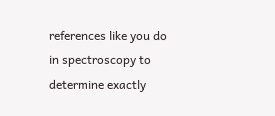references like you do in spectroscopy to determine exactly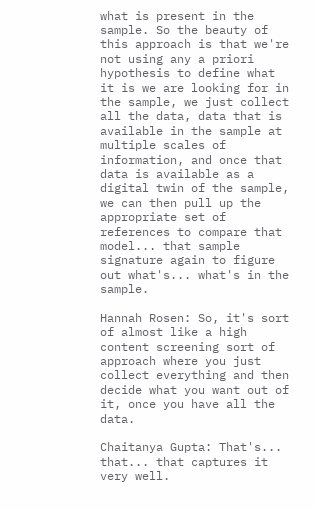what is present in the sample. So the beauty of this approach is that we're not using any a priori hypothesis to define what it is we are looking for in the sample, we just collect all the data, data that is available in the sample at multiple scales of information, and once that data is available as a digital twin of the sample, we can then pull up the appropriate set of references to compare that model... that sample signature again to figure out what's... what's in the sample.

Hannah Rosen: So, it's sort of almost like a high content screening sort of approach where you just collect everything and then decide what you want out of it, once you have all the data.

Chaitanya Gupta: That's... that... that captures it very well.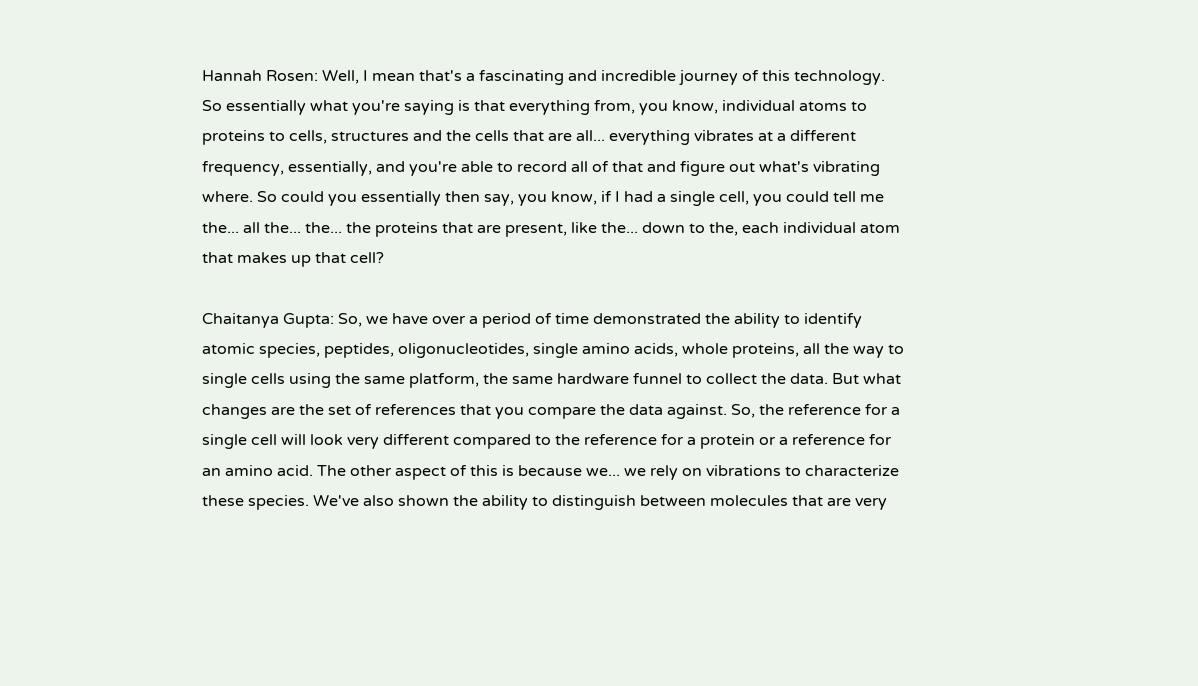Hannah Rosen: Well, I mean that's a fascinating and incredible journey of this technology. So essentially what you're saying is that everything from, you know, individual atoms to proteins to cells, structures and the cells that are all... everything vibrates at a different frequency, essentially, and you're able to record all of that and figure out what's vibrating where. So could you essentially then say, you know, if I had a single cell, you could tell me the... all the... the... the proteins that are present, like the... down to the, each individual atom that makes up that cell?

Chaitanya Gupta: So, we have over a period of time demonstrated the ability to identify atomic species, peptides, oligonucleotides, single amino acids, whole proteins, all the way to single cells using the same platform, the same hardware funnel to collect the data. But what changes are the set of references that you compare the data against. So, the reference for a single cell will look very different compared to the reference for a protein or a reference for an amino acid. The other aspect of this is because we... we rely on vibrations to characterize these species. We've also shown the ability to distinguish between molecules that are very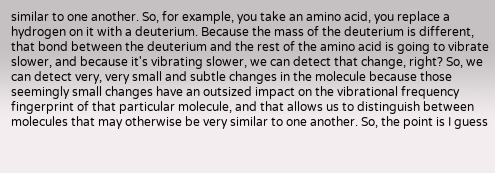similar to one another. So, for example, you take an amino acid, you replace a hydrogen on it with a deuterium. Because the mass of the deuterium is different, that bond between the deuterium and the rest of the amino acid is going to vibrate slower, and because it's vibrating slower, we can detect that change, right? So, we can detect very, very small and subtle changes in the molecule because those seemingly small changes have an outsized impact on the vibrational frequency fingerprint of that particular molecule, and that allows us to distinguish between molecules that may otherwise be very similar to one another. So, the point is I guess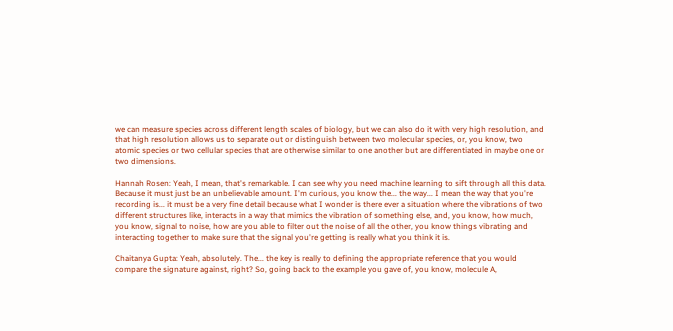we can measure species across different length scales of biology, but we can also do it with very high resolution, and that high resolution allows us to separate out or distinguish between two molecular species, or, you know, two atomic species or two cellular species that are otherwise similar to one another but are differentiated in maybe one or two dimensions.

Hannah Rosen: Yeah, I mean, that's remarkable. I can see why you need machine learning to sift through all this data. Because it must just be an unbelievable amount. I'm curious, you know the... the way... I mean the way that you're recording is... it must be a very fine detail because what I wonder is there ever a situation where the vibrations of two different structures like, interacts in a way that mimics the vibration of something else, and, you know, how much, you know, signal to noise, how are you able to filter out the noise of all the other, you know things vibrating and interacting together to make sure that the signal you're getting is really what you think it is.

Chaitanya Gupta: Yeah, absolutely. The... the key is really to defining the appropriate reference that you would compare the signature against, right? So, going back to the example you gave of, you know, molecule A,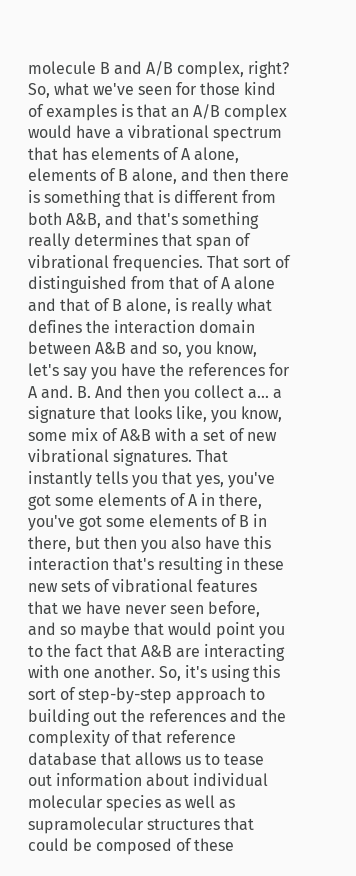molecule B and A/B complex, right? So, what we've seen for those kind of examples is that an A/B complex would have a vibrational spectrum that has elements of A alone, elements of B alone, and then there is something that is different from both A&B, and that's something really determines that span of vibrational frequencies. That sort of distinguished from that of A alone and that of B alone, is really what defines the interaction domain between A&B and so, you know, let's say you have the references for A and. B. And then you collect a... a signature that looks like, you know, some mix of A&B with a set of new vibrational signatures. That instantly tells you that yes, you've got some elements of A in there, you've got some elements of B in there, but then you also have this interaction that's resulting in these new sets of vibrational features that we have never seen before, and so maybe that would point you to the fact that A&B are interacting with one another. So, it's using this sort of step-by-step approach to building out the references and the complexity of that reference database that allows us to tease out information about individual molecular species as well as supramolecular structures that could be composed of these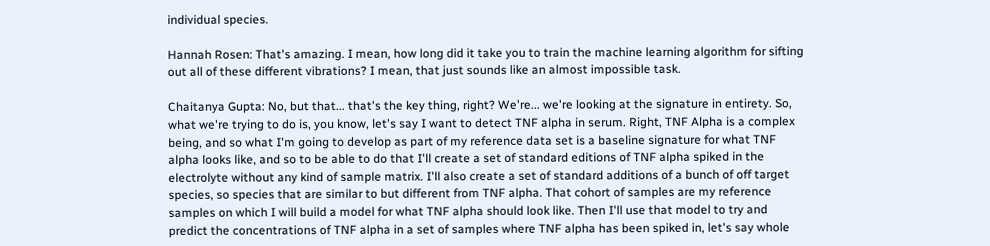individual species.

Hannah Rosen: That's amazing. I mean, how long did it take you to train the machine learning algorithm for sifting out all of these different vibrations? I mean, that just sounds like an almost impossible task.

Chaitanya Gupta: No, but that... that's the key thing, right? We're... we're looking at the signature in entirety. So, what we're trying to do is, you know, let's say I want to detect TNF alpha in serum. Right, TNF Alpha is a complex being, and so what I'm going to develop as part of my reference data set is a baseline signature for what TNF alpha looks like, and so to be able to do that I'll create a set of standard editions of TNF alpha spiked in the electrolyte without any kind of sample matrix. I'll also create a set of standard additions of a bunch of off target species, so species that are similar to but different from TNF alpha. That cohort of samples are my reference samples on which I will build a model for what TNF alpha should look like. Then I'll use that model to try and predict the concentrations of TNF alpha in a set of samples where TNF alpha has been spiked in, let's say whole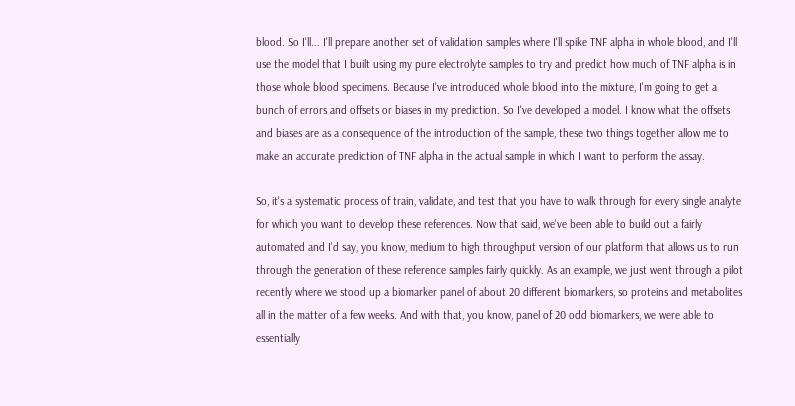blood. So I'll... I'll prepare another set of validation samples where I'll spike TNF alpha in whole blood, and I'll use the model that I built using my pure electrolyte samples to try and predict how much of TNF alpha is in those whole blood specimens. Because I've introduced whole blood into the mixture, I'm going to get a bunch of errors and offsets or biases in my prediction. So I've developed a model. I know what the offsets and biases are as a consequence of the introduction of the sample, these two things together allow me to make an accurate prediction of TNF alpha in the actual sample in which I want to perform the assay.

So, it's a systematic process of train, validate, and test that you have to walk through for every single analyte for which you want to develop these references. Now that said, we've been able to build out a fairly automated and I'd say, you know, medium to high throughput version of our platform that allows us to run through the generation of these reference samples fairly quickly. As an example, we just went through a pilot recently where we stood up a biomarker panel of about 20 different biomarkers, so proteins and metabolites all in the matter of a few weeks. And with that, you know, panel of 20 odd biomarkers, we were able to essentially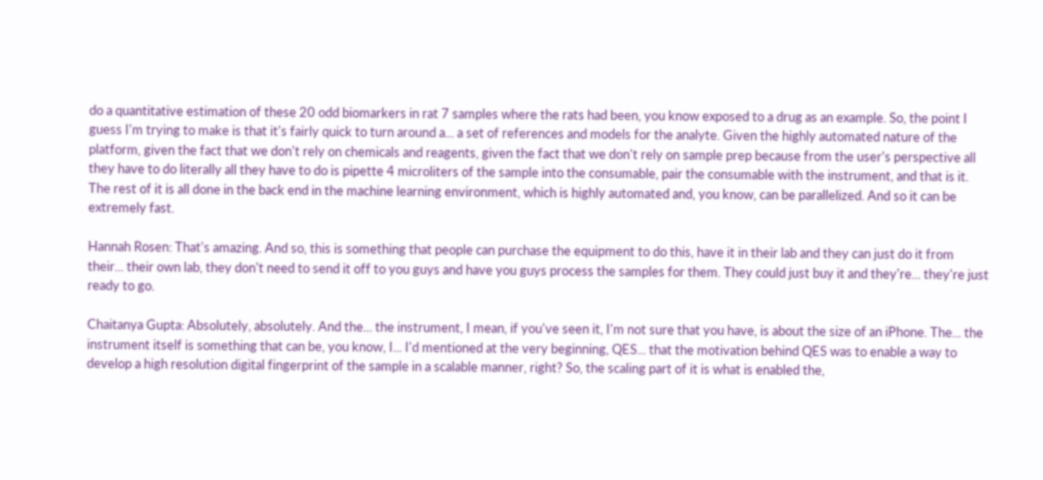do a quantitative estimation of these 20 odd biomarkers in rat 7 samples where the rats had been, you know exposed to a drug as an example. So, the point I guess I'm trying to make is that it's fairly quick to turn around a... a set of references and models for the analyte. Given the highly automated nature of the platform, given the fact that we don't rely on chemicals and reagents, given the fact that we don't rely on sample prep because from the user's perspective all they have to do literally all they have to do is pipette 4 microliters of the sample into the consumable, pair the consumable with the instrument, and that is it. The rest of it is all done in the back end in the machine learning environment, which is highly automated and, you know, can be parallelized. And so it can be extremely fast.

Hannah Rosen: That's amazing. And so, this is something that people can purchase the equipment to do this, have it in their lab and they can just do it from their... their own lab, they don't need to send it off to you guys and have you guys process the samples for them. They could just buy it and they're... they're just ready to go.

Chaitanya Gupta: Absolutely, absolutely. And the... the instrument, I mean, if you've seen it, I'm not sure that you have, is about the size of an iPhone. The... the instrument itself is something that can be, you know, I... I'd mentioned at the very beginning, QES... that the motivation behind QES was to enable a way to develop a high resolution digital fingerprint of the sample in a scalable manner, right? So, the scaling part of it is what is enabled the,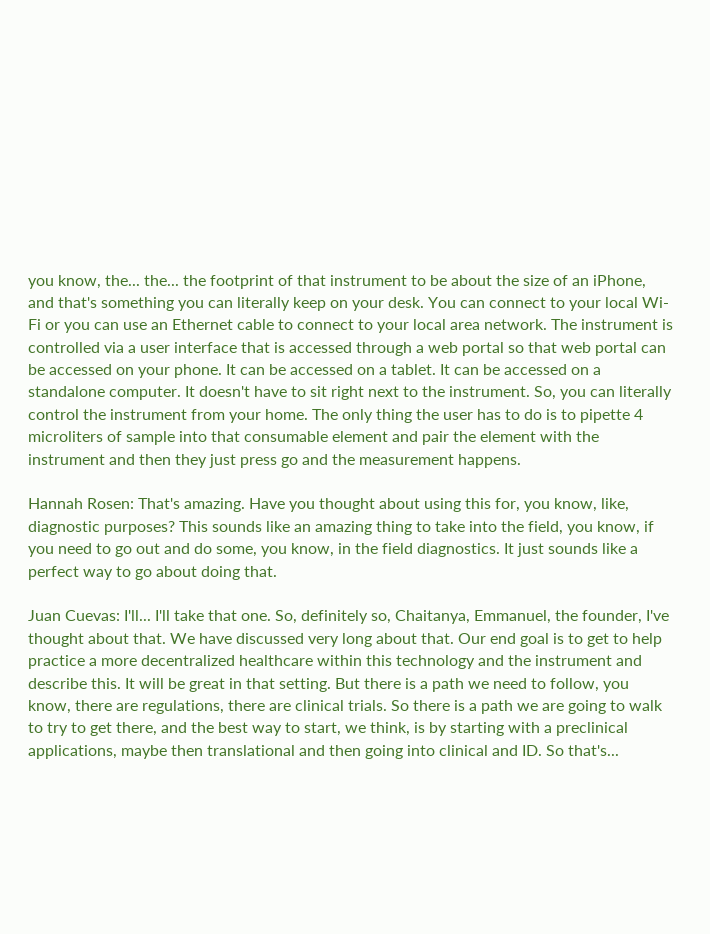you know, the... the... the footprint of that instrument to be about the size of an iPhone, and that's something you can literally keep on your desk. You can connect to your local Wi-Fi or you can use an Ethernet cable to connect to your local area network. The instrument is controlled via a user interface that is accessed through a web portal so that web portal can be accessed on your phone. It can be accessed on a tablet. It can be accessed on a standalone computer. It doesn't have to sit right next to the instrument. So, you can literally control the instrument from your home. The only thing the user has to do is to pipette 4 microliters of sample into that consumable element and pair the element with the instrument and then they just press go and the measurement happens.

Hannah Rosen: That's amazing. Have you thought about using this for, you know, like, diagnostic purposes? This sounds like an amazing thing to take into the field, you know, if you need to go out and do some, you know, in the field diagnostics. It just sounds like a perfect way to go about doing that.

Juan Cuevas: I'll... I'll take that one. So, definitely so, Chaitanya, Emmanuel, the founder, I've thought about that. We have discussed very long about that. Our end goal is to get to help practice a more decentralized healthcare within this technology and the instrument and describe this. It will be great in that setting. But there is a path we need to follow, you know, there are regulations, there are clinical trials. So there is a path we are going to walk to try to get there, and the best way to start, we think, is by starting with a preclinical applications, maybe then translational and then going into clinical and ID. So that's...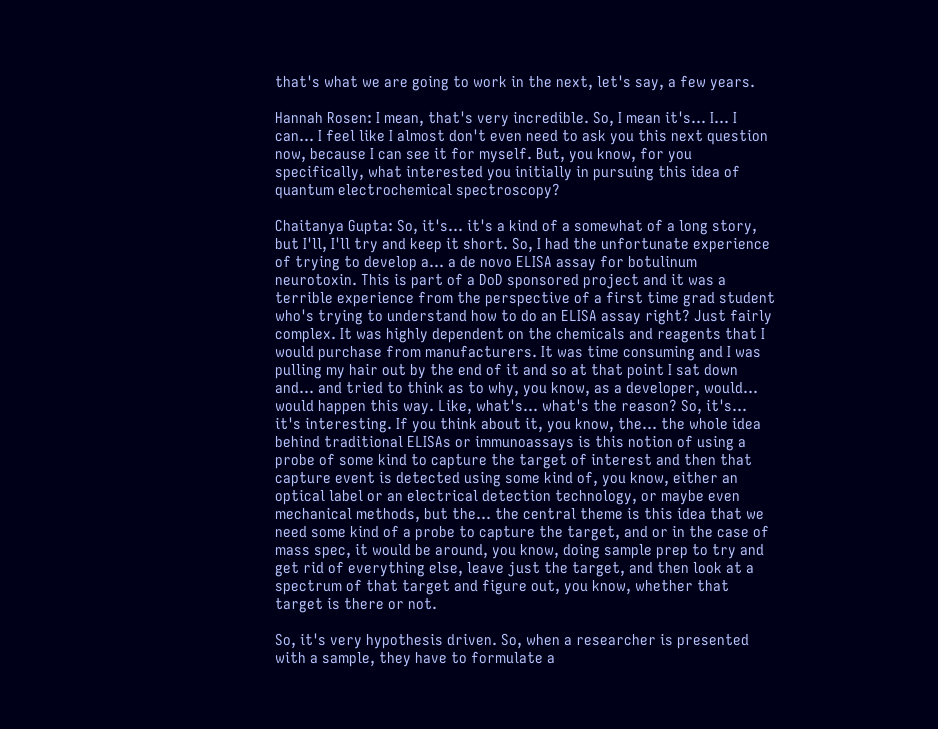that's what we are going to work in the next, let's say, a few years.

Hannah Rosen: I mean, that's very incredible. So, I mean it's... I... I can... I feel like I almost don't even need to ask you this next question now, because I can see it for myself. But, you know, for you specifically, what interested you initially in pursuing this idea of quantum electrochemical spectroscopy?

Chaitanya Gupta: So, it's... it's a kind of a somewhat of a long story, but I'll, I'll try and keep it short. So, I had the unfortunate experience of trying to develop a... a de novo ELISA assay for botulinum neurotoxin. This is part of a DoD sponsored project and it was a terrible experience from the perspective of a first time grad student who's trying to understand how to do an ELISA assay right? Just fairly complex. It was highly dependent on the chemicals and reagents that I would purchase from manufacturers. It was time consuming and I was pulling my hair out by the end of it and so at that point I sat down and... and tried to think as to why, you know, as a developer, would... would happen this way. Like, what's... what's the reason? So, it's... it's interesting. If you think about it, you know, the... the whole idea behind traditional ELISAs or immunoassays is this notion of using a probe of some kind to capture the target of interest and then that capture event is detected using some kind of, you know, either an optical label or an electrical detection technology, or maybe even mechanical methods, but the... the central theme is this idea that we need some kind of a probe to capture the target, and or in the case of mass spec, it would be around, you know, doing sample prep to try and get rid of everything else, leave just the target, and then look at a spectrum of that target and figure out, you know, whether that target is there or not.

So, it's very hypothesis driven. So, when a researcher is presented with a sample, they have to formulate a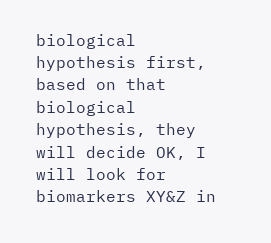biological hypothesis first, based on that biological hypothesis, they will decide OK, I will look for biomarkers XY&Z in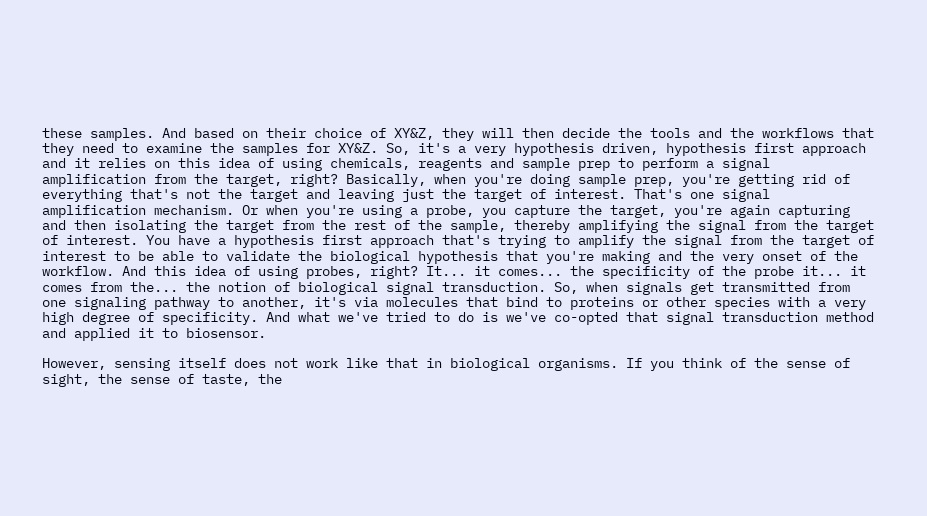these samples. And based on their choice of XY&Z, they will then decide the tools and the workflows that they need to examine the samples for XY&Z. So, it's a very hypothesis driven, hypothesis first approach and it relies on this idea of using chemicals, reagents and sample prep to perform a signal amplification from the target, right? Basically, when you're doing sample prep, you're getting rid of everything that's not the target and leaving just the target of interest. That's one signal amplification mechanism. Or when you're using a probe, you capture the target, you're again capturing and then isolating the target from the rest of the sample, thereby amplifying the signal from the target of interest. You have a hypothesis first approach that's trying to amplify the signal from the target of interest to be able to validate the biological hypothesis that you're making and the very onset of the workflow. And this idea of using probes, right? It... it comes... the specificity of the probe it... it comes from the... the notion of biological signal transduction. So, when signals get transmitted from one signaling pathway to another, it's via molecules that bind to proteins or other species with a very high degree of specificity. And what we've tried to do is we've co-opted that signal transduction method and applied it to biosensor.

However, sensing itself does not work like that in biological organisms. If you think of the sense of sight, the sense of taste, the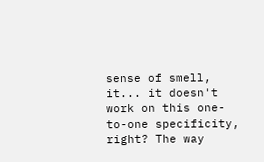sense of smell, it... it doesn't work on this one-to-one specificity, right? The way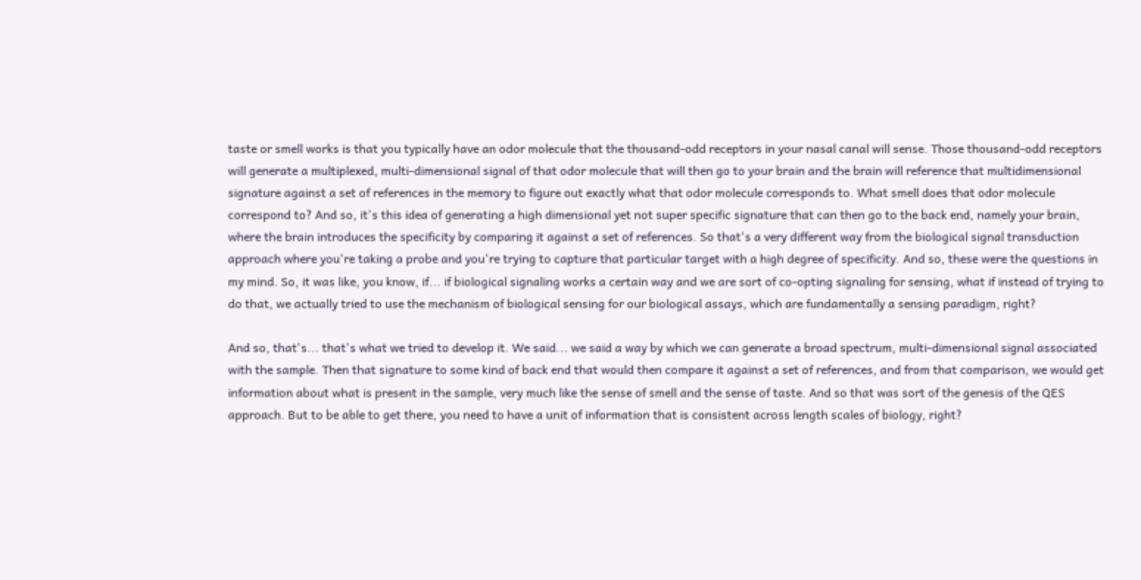taste or smell works is that you typically have an odor molecule that the thousand-odd receptors in your nasal canal will sense. Those thousand-odd receptors will generate a multiplexed, multi-dimensional signal of that odor molecule that will then go to your brain and the brain will reference that multidimensional signature against a set of references in the memory to figure out exactly what that odor molecule corresponds to. What smell does that odor molecule correspond to? And so, it's this idea of generating a high dimensional yet not super specific signature that can then go to the back end, namely your brain, where the brain introduces the specificity by comparing it against a set of references. So that's a very different way from the biological signal transduction approach where you're taking a probe and you're trying to capture that particular target with a high degree of specificity. And so, these were the questions in my mind. So, it was like, you know, if... if biological signaling works a certain way and we are sort of co-opting signaling for sensing, what if instead of trying to do that, we actually tried to use the mechanism of biological sensing for our biological assays, which are fundamentally a sensing paradigm, right?

And so, that's... that's what we tried to develop it. We said... we said a way by which we can generate a broad spectrum, multi-dimensional signal associated with the sample. Then that signature to some kind of back end that would then compare it against a set of references, and from that comparison, we would get information about what is present in the sample, very much like the sense of smell and the sense of taste. And so that was sort of the genesis of the QES approach. But to be able to get there, you need to have a unit of information that is consistent across length scales of biology, right?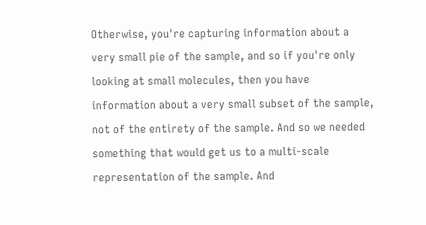Otherwise, you're capturing information about a very small pie of the sample, and so if you're only looking at small molecules, then you have information about a very small subset of the sample, not of the entirety of the sample. And so we needed something that would get us to a multi-scale representation of the sample. And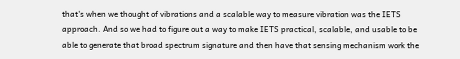that's when we thought of vibrations and a scalable way to measure vibration was the IETS approach. And so we had to figure out a way to make IETS practical, scalable, and usable to be able to generate that broad spectrum signature and then have that sensing mechanism work the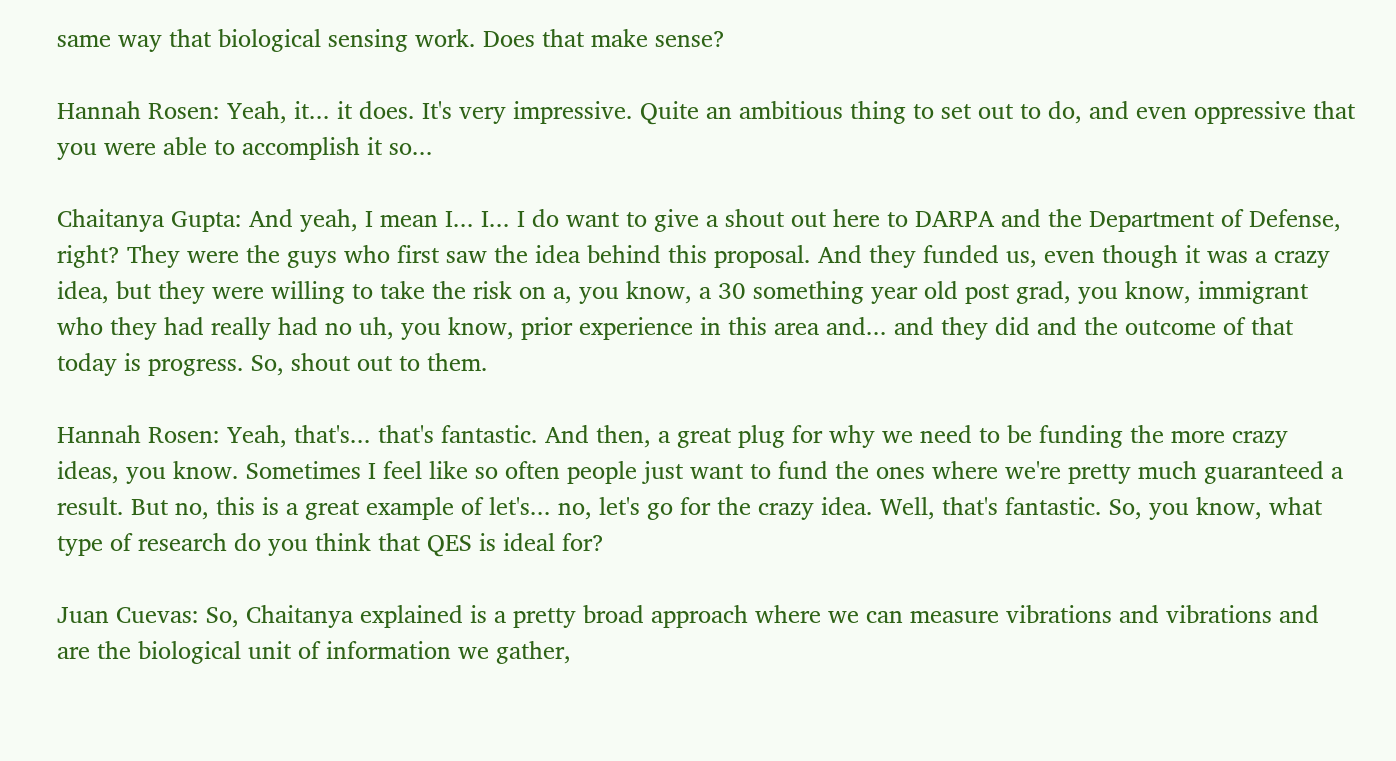same way that biological sensing work. Does that make sense?

Hannah Rosen: Yeah, it... it does. It's very impressive. Quite an ambitious thing to set out to do, and even oppressive that you were able to accomplish it so...

Chaitanya Gupta: And yeah, I mean I... I... I do want to give a shout out here to DARPA and the Department of Defense, right? They were the guys who first saw the idea behind this proposal. And they funded us, even though it was a crazy idea, but they were willing to take the risk on a, you know, a 30 something year old post grad, you know, immigrant who they had really had no uh, you know, prior experience in this area and... and they did and the outcome of that today is progress. So, shout out to them.

Hannah Rosen: Yeah, that's... that's fantastic. And then, a great plug for why we need to be funding the more crazy ideas, you know. Sometimes I feel like so often people just want to fund the ones where we're pretty much guaranteed a result. But no, this is a great example of let's... no, let's go for the crazy idea. Well, that's fantastic. So, you know, what type of research do you think that QES is ideal for?

Juan Cuevas: So, Chaitanya explained is a pretty broad approach where we can measure vibrations and vibrations and are the biological unit of information we gather,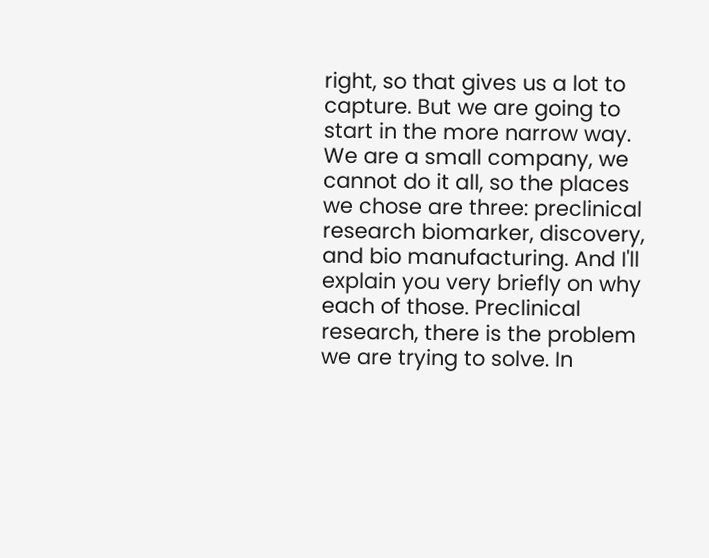right, so that gives us a lot to capture. But we are going to start in the more narrow way. We are a small company, we cannot do it all, so the places we chose are three: preclinical research biomarker, discovery, and bio manufacturing. And I'll explain you very briefly on why each of those. Preclinical research, there is the problem we are trying to solve. In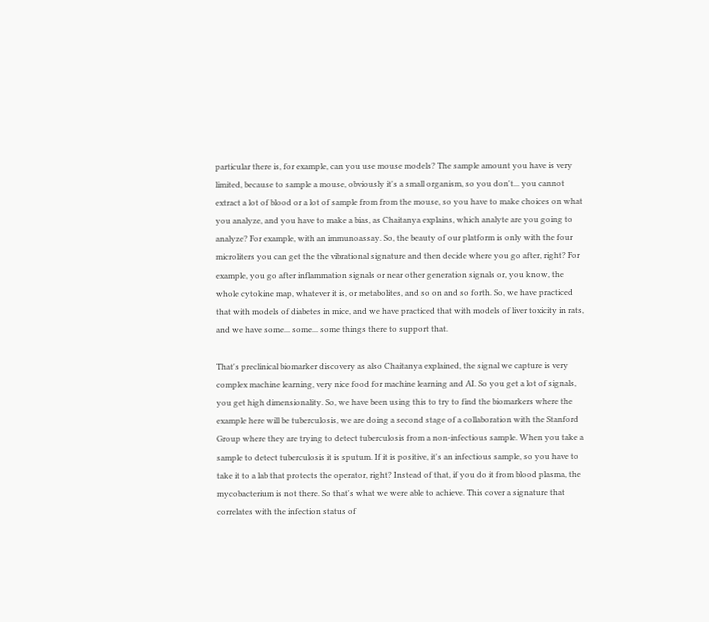particular there is, for example, can you use mouse models? The sample amount you have is very limited, because to sample a mouse, obviously it's a small organism, so you don't... you cannot extract a lot of blood or a lot of sample from from the mouse, so you have to make choices on what you analyze, and you have to make a bias, as Chaitanya explains, which analyte are you going to analyze? For example, with an immunoassay. So, the beauty of our platform is only with the four microliters you can get the the vibrational signature and then decide where you go after, right? For example, you go after inflammation signals or near other generation signals or, you know, the whole cytokine map, whatever it is, or metabolites, and so on and so forth. So, we have practiced that with models of diabetes in mice, and we have practiced that with models of liver toxicity in rats, and we have some... some... some things there to support that.

That's preclinical biomarker discovery as also Chaitanya explained, the signal we capture is very complex machine learning, very nice food for machine learning and AI. So you get a lot of signals, you get high dimensionality. So, we have been using this to try to find the biomarkers where the example here will be tuberculosis, we are doing a second stage of a collaboration with the Stanford Group where they are trying to detect tuberculosis from a non-infectious sample. When you take a sample to detect tuberculosis it is sputum. If it is positive, it's an infectious sample, so you have to take it to a lab that protects the operator, right? Instead of that, if you do it from blood plasma, the mycobacterium is not there. So that's what we were able to achieve. This cover a signature that correlates with the infection status of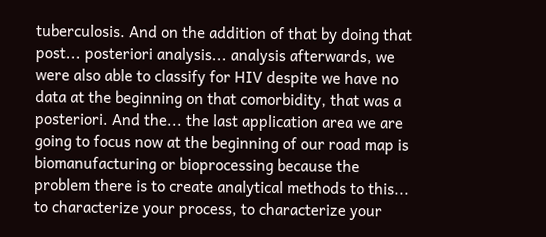tuberculosis. And on the addition of that by doing that post... posteriori analysis... analysis afterwards, we were also able to classify for HIV despite we have no data at the beginning on that comorbidity, that was a posteriori. And the... the last application area we are going to focus now at the beginning of our road map is biomanufacturing or bioprocessing because the problem there is to create analytical methods to this... to characterize your process, to characterize your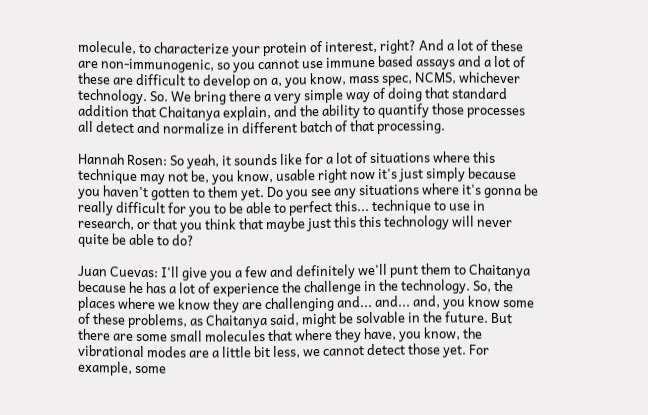molecule, to characterize your protein of interest, right? And a lot of these are non-immunogenic, so you cannot use immune based assays and a lot of these are difficult to develop on a, you know, mass spec, NCMS, whichever technology. So. We bring there a very simple way of doing that standard addition that Chaitanya explain, and the ability to quantify those processes all detect and normalize in different batch of that processing.

Hannah Rosen: So yeah, it sounds like for a lot of situations where this technique may not be, you know, usable right now it's just simply because you haven't gotten to them yet. Do you see any situations where it's gonna be really difficult for you to be able to perfect this... technique to use in research, or that you think that maybe just this this technology will never quite be able to do?

Juan Cuevas: I'll give you a few and definitely we'll punt them to Chaitanya because he has a lot of experience the challenge in the technology. So, the places where we know they are challenging and... and... and, you know some of these problems, as Chaitanya said, might be solvable in the future. But there are some small molecules that where they have, you know, the vibrational modes are a little bit less, we cannot detect those yet. For example, some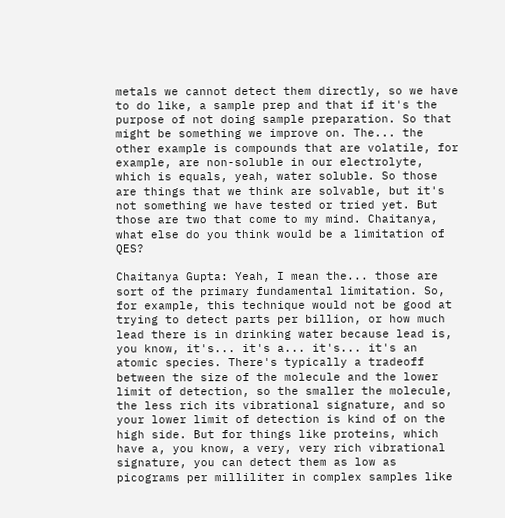metals we cannot detect them directly, so we have to do like, a sample prep and that if it's the purpose of not doing sample preparation. So that might be something we improve on. The... the other example is compounds that are volatile, for example, are non-soluble in our electrolyte, which is equals, yeah, water soluble. So those are things that we think are solvable, but it's not something we have tested or tried yet. But those are two that come to my mind. Chaitanya, what else do you think would be a limitation of QES?

Chaitanya Gupta: Yeah, I mean the... those are sort of the primary fundamental limitation. So, for example, this technique would not be good at trying to detect parts per billion, or how much lead there is in drinking water because lead is, you know, it's... it's a... it's... it's an atomic species. There's typically a tradeoff between the size of the molecule and the lower limit of detection, so the smaller the molecule, the less rich its vibrational signature, and so your lower limit of detection is kind of on the high side. But for things like proteins, which have a, you know, a very, very rich vibrational signature, you can detect them as low as picograms per milliliter in complex samples like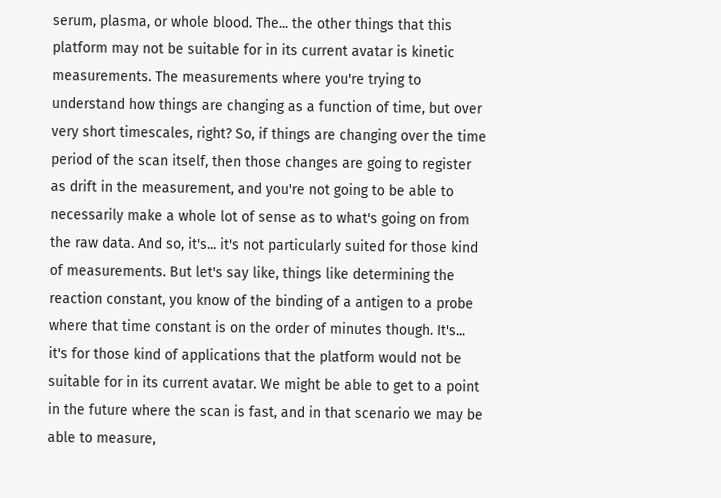serum, plasma, or whole blood. The... the other things that this platform may not be suitable for in its current avatar is kinetic measurements. The measurements where you're trying to understand how things are changing as a function of time, but over very short timescales, right? So, if things are changing over the time period of the scan itself, then those changes are going to register as drift in the measurement, and you're not going to be able to necessarily make a whole lot of sense as to what's going on from the raw data. And so, it's... it's not particularly suited for those kind of measurements. But let's say like, things like determining the reaction constant, you know of the binding of a antigen to a probe where that time constant is on the order of minutes though. It's... it's for those kind of applications that the platform would not be suitable for in its current avatar. We might be able to get to a point in the future where the scan is fast, and in that scenario we may be able to measure,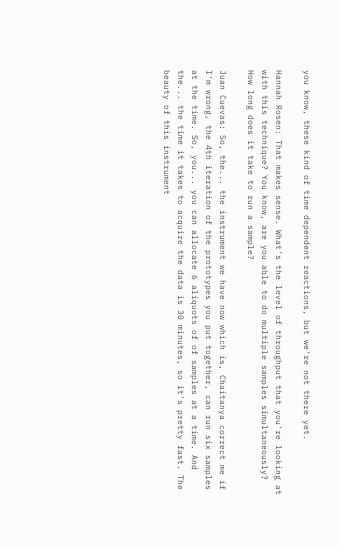you know, these kind of time dependent reactions, but we're not there yet.

Hannah Rosen: That makes sense. What's the level of throughput that you're looking at with this technique? You know, are you able to do multiple samples simultaneously? How long does it take to run a sample?

Juan Cuevas: So, the... the instrument we have now which is, Chaitanya correct me if I'm wrong, the 4th iteration of the prototypes you put together, can run six samples at the time. So, you... you can allocate 6 aliquots of of samples at a time. And the... the time it takes to acquire the data is 30 minutes, so it's pretty fast. The beauty of this instrument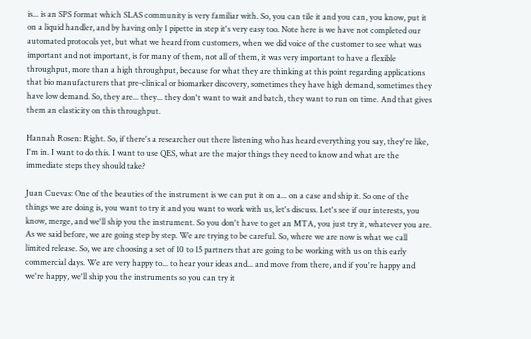is... is an SPS format which SLAS community is very familiar with. So, you can tile it and you can, you know, put it on a liquid handler, and by having only 1 pipette in step it's very easy too. Note here is we have not completed our automated protocols yet, but what we heard from customers, when we did voice of the customer to see what was important and not important, is for many of them, not all of them, it was very important to have a flexible throughput, more than a high throughput, because for what they are thinking at this point regarding applications that bio manufacturers that pre-clinical or biomarker discovery, sometimes they have high demand, sometimes they have low demand. So, they are... they... they don't want to wait and batch, they want to run on time. And that gives them an elasticity on this throughput.

Hannah Rosen: Right. So, if there's a researcher out there listening who has heard everything you say, they're like, I'm in. I want to do this. I want to use QES, what are the major things they need to know and what are the immediate steps they should take?

Juan Cuevas: One of the beauties of the instrument is we can put it on a... on a case and ship it. So one of the things we are doing is, you want to try it and you want to work with us, let's discuss. Let's see if our interests, you know, merge, and we'll ship you the instrument. So you don't have to get an MTA, you just try it, whatever you are. As we said before, we are going step by step. We are trying to be careful. So, where we are now is what we call limited release. So, we are choosing a set of 10 to 15 partners that are going to be working with us on this early commercial days. We are very happy to... to hear your ideas and... and move from there, and if you're happy and we're happy, we'll ship you the instruments so you can try it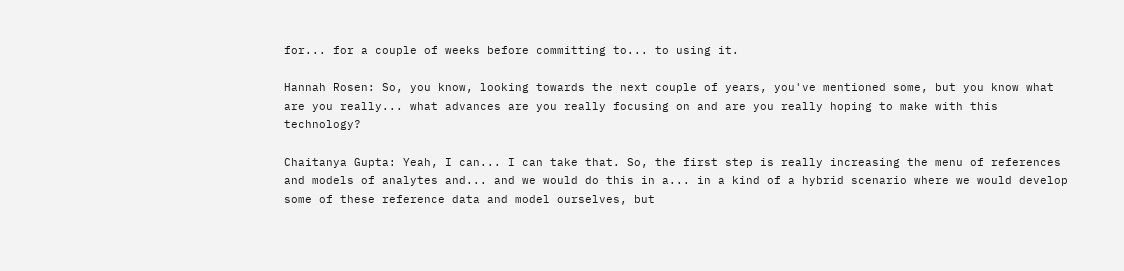for... for a couple of weeks before committing to... to using it.

Hannah Rosen: So, you know, looking towards the next couple of years, you've mentioned some, but you know what are you really... what advances are you really focusing on and are you really hoping to make with this technology?

Chaitanya Gupta: Yeah, I can... I can take that. So, the first step is really increasing the menu of references and models of analytes and... and we would do this in a... in a kind of a hybrid scenario where we would develop some of these reference data and model ourselves, but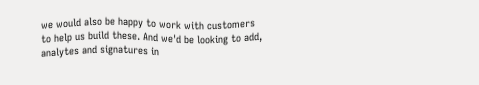we would also be happy to work with customers to help us build these. And we'd be looking to add, analytes and signatures in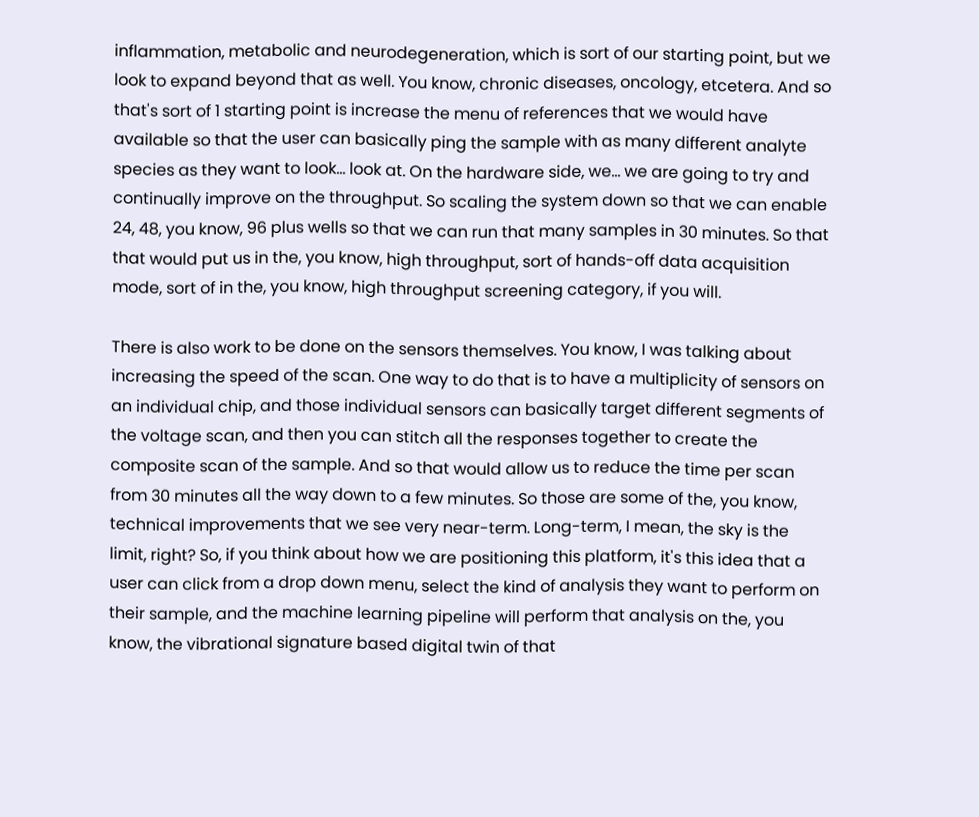inflammation, metabolic and neurodegeneration, which is sort of our starting point, but we look to expand beyond that as well. You know, chronic diseases, oncology, etcetera. And so that's sort of 1 starting point is increase the menu of references that we would have available so that the user can basically ping the sample with as many different analyte species as they want to look... look at. On the hardware side, we... we are going to try and continually improve on the throughput. So scaling the system down so that we can enable 24, 48, you know, 96 plus wells so that we can run that many samples in 30 minutes. So that that would put us in the, you know, high throughput, sort of hands-off data acquisition mode, sort of in the, you know, high throughput screening category, if you will.

There is also work to be done on the sensors themselves. You know, I was talking about increasing the speed of the scan. One way to do that is to have a multiplicity of sensors on an individual chip, and those individual sensors can basically target different segments of the voltage scan, and then you can stitch all the responses together to create the composite scan of the sample. And so that would allow us to reduce the time per scan from 30 minutes all the way down to a few minutes. So those are some of the, you know, technical improvements that we see very near-term. Long-term, I mean, the sky is the limit, right? So, if you think about how we are positioning this platform, it's this idea that a user can click from a drop down menu, select the kind of analysis they want to perform on their sample, and the machine learning pipeline will perform that analysis on the, you know, the vibrational signature based digital twin of that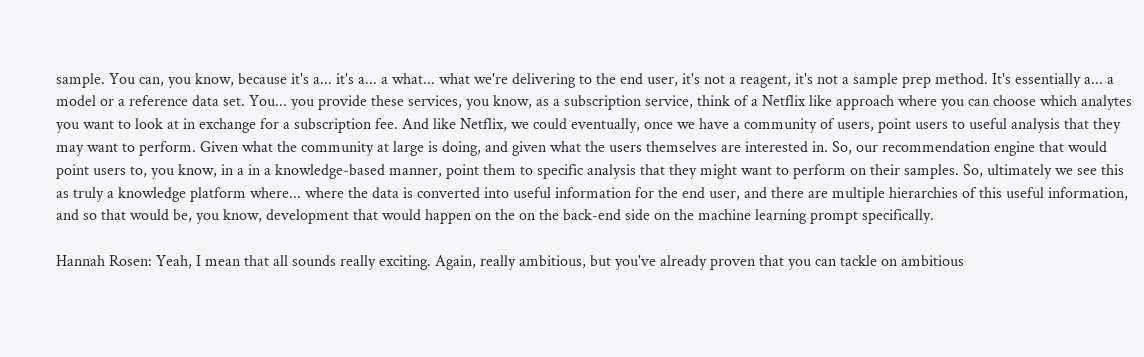sample. You can, you know, because it's a... it's a... a what... what we're delivering to the end user, it's not a reagent, it's not a sample prep method. It's essentially a... a model or a reference data set. You... you provide these services, you know, as a subscription service, think of a Netflix like approach where you can choose which analytes you want to look at in exchange for a subscription fee. And like Netflix, we could eventually, once we have a community of users, point users to useful analysis that they may want to perform. Given what the community at large is doing, and given what the users themselves are interested in. So, our recommendation engine that would point users to, you know, in a in a knowledge-based manner, point them to specific analysis that they might want to perform on their samples. So, ultimately we see this as truly a knowledge platform where... where the data is converted into useful information for the end user, and there are multiple hierarchies of this useful information, and so that would be, you know, development that would happen on the on the back-end side on the machine learning prompt specifically.

Hannah Rosen: Yeah, I mean that all sounds really exciting. Again, really ambitious, but you've already proven that you can tackle on ambitious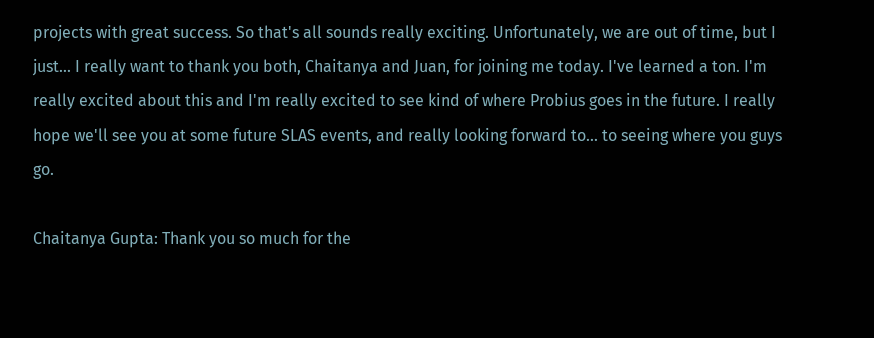projects with great success. So that's all sounds really exciting. Unfortunately, we are out of time, but I just... I really want to thank you both, Chaitanya and Juan, for joining me today. I've learned a ton. I'm really excited about this and I'm really excited to see kind of where Probius goes in the future. I really hope we'll see you at some future SLAS events, and really looking forward to... to seeing where you guys go.

Chaitanya Gupta: Thank you so much for the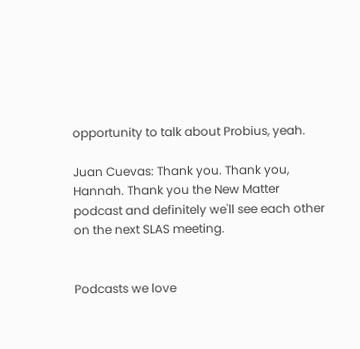opportunity to talk about Probius, yeah.

Juan Cuevas: Thank you. Thank you, Hannah. Thank you the New Matter podcast and definitely we'll see each other on the next SLAS meeting.


Podcasts we love